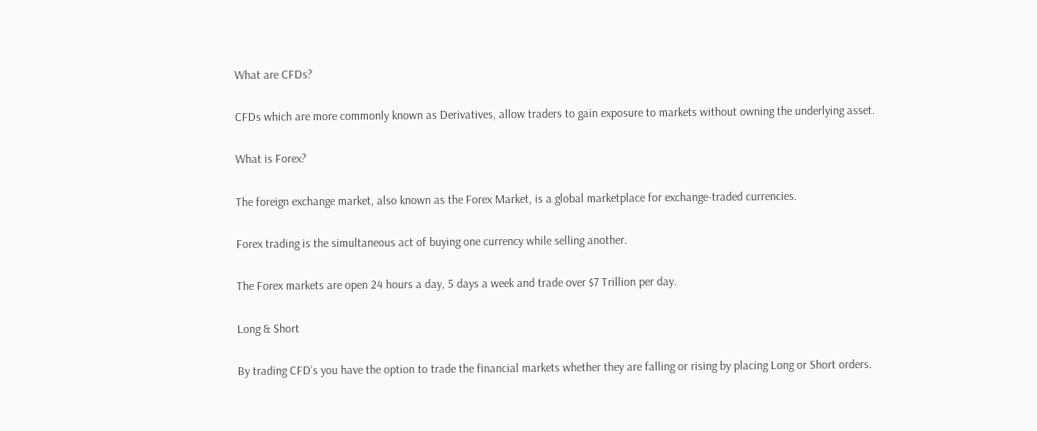What are CFDs?

CFDs which are more commonly known as Derivatives, allow traders to gain exposure to markets without owning the underlying asset.

What is Forex?

The foreign exchange market, also known as the Forex Market, is a global marketplace for exchange-traded currencies.

Forex trading is the simultaneous act of buying one currency while selling another.

The Forex markets are open 24 hours a day, 5 days a week and trade over $7 Trillion per day.

Long & Short

By trading CFD’s you have the option to trade the financial markets whether they are falling or rising by placing Long or Short orders.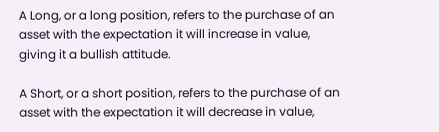A Long, or a long position, refers to the purchase of an asset with the expectation it will increase in value, giving it a bullish attitude.

A Short, or a short position, refers to the purchase of an asset with the expectation it will decrease in value,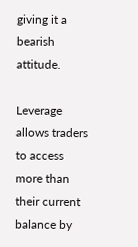giving it a bearish attitude.

Leverage allows traders to access more than their current balance by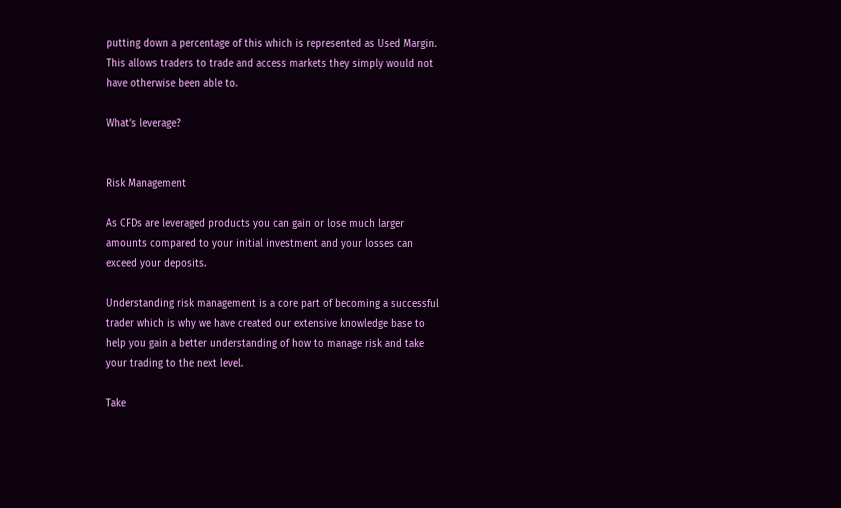putting down a percentage of this which is represented as Used Margin. This allows traders to trade and access markets they simply would not have otherwise been able to.

What’s leverage?


Risk Management

As CFDs are leveraged products you can gain or lose much larger amounts compared to your initial investment and your losses can exceed your deposits.

Understanding risk management is a core part of becoming a successful trader which is why we have created our extensive knowledge base to help you gain a better understanding of how to manage risk and take your trading to the next level.

Take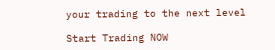your trading to the next level

Start Trading NOW